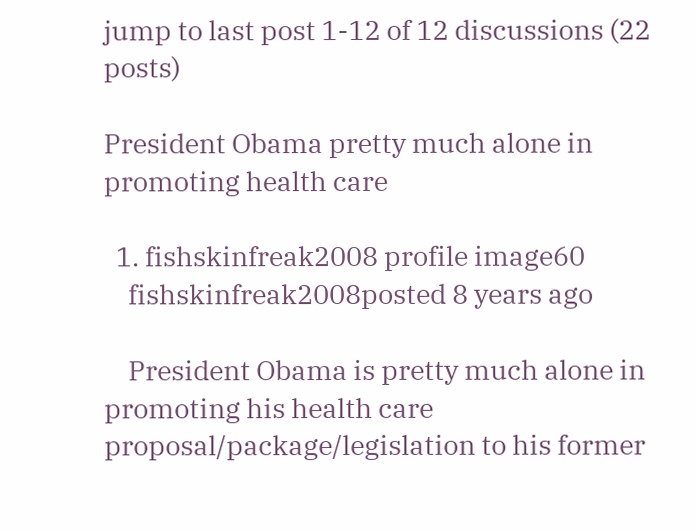jump to last post 1-12 of 12 discussions (22 posts)

President Obama pretty much alone in promoting health care

  1. fishskinfreak2008 profile image60
    fishskinfreak2008posted 8 years ago

    President Obama is pretty much alone in promoting his health care proposal/package/legislation to his former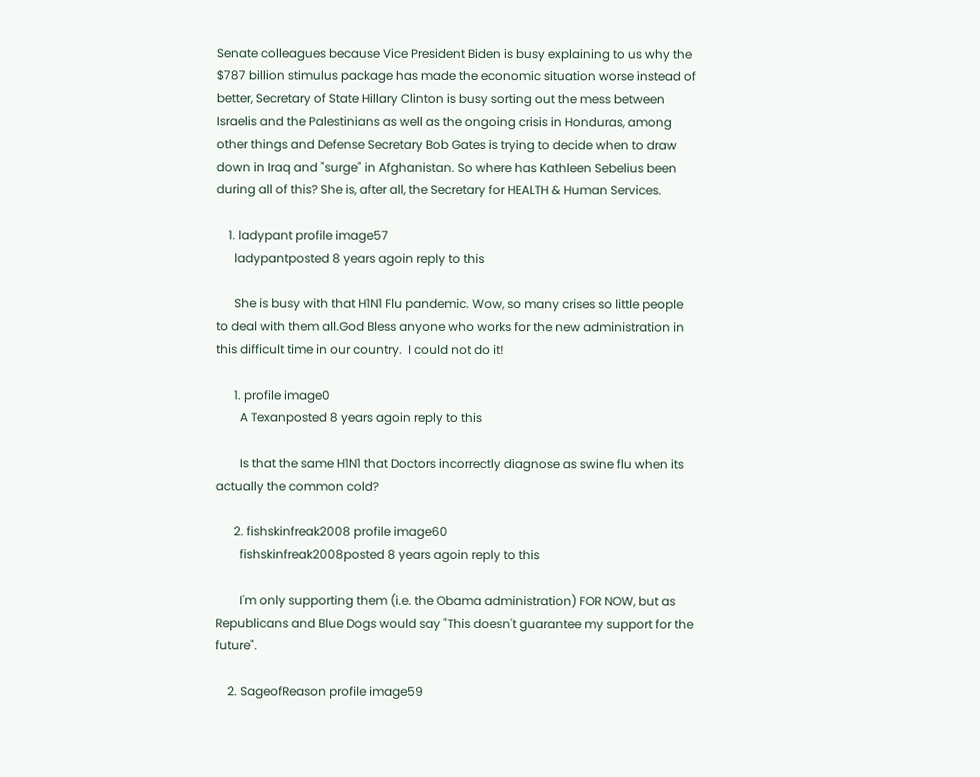Senate colleagues because Vice President Biden is busy explaining to us why the $787 billion stimulus package has made the economic situation worse instead of better, Secretary of State Hillary Clinton is busy sorting out the mess between Israelis and the Palestinians as well as the ongoing crisis in Honduras, among other things and Defense Secretary Bob Gates is trying to decide when to draw down in Iraq and "surge" in Afghanistan. So where has Kathleen Sebelius been during all of this? She is, after all, the Secretary for HEALTH & Human Services.

    1. ladypant profile image57
      ladypantposted 8 years agoin reply to this

      She is busy with that H1N1 Flu pandemic. Wow, so many crises so little people to deal with them all.God Bless anyone who works for the new administration in this difficult time in our country.  I could not do it!

      1. profile image0
        A Texanposted 8 years agoin reply to this

        Is that the same H1N1 that Doctors incorrectly diagnose as swine flu when its actually the common cold?

      2. fishskinfreak2008 profile image60
        fishskinfreak2008posted 8 years agoin reply to this

        I'm only supporting them (i.e. the Obama administration) FOR NOW, but as Republicans and Blue Dogs would say "This doesn't guarantee my support for the future".

    2. SageofReason profile image59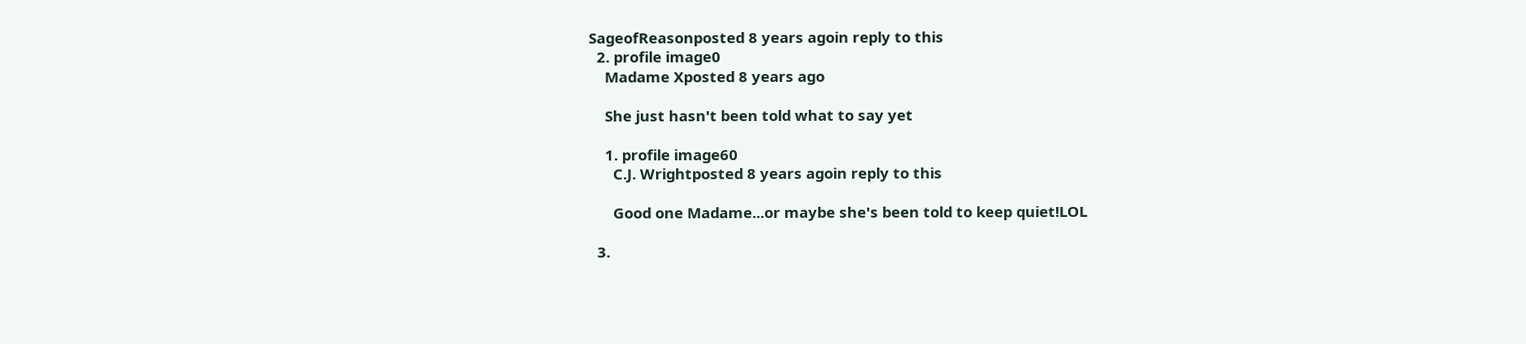SageofReasonposted 8 years agoin reply to this
  2. profile image0
    Madame Xposted 8 years ago

    She just hasn't been told what to say yet

    1. profile image60
      C.J. Wrightposted 8 years agoin reply to this

      Good one Madame...or maybe she's been told to keep quiet!LOL

  3.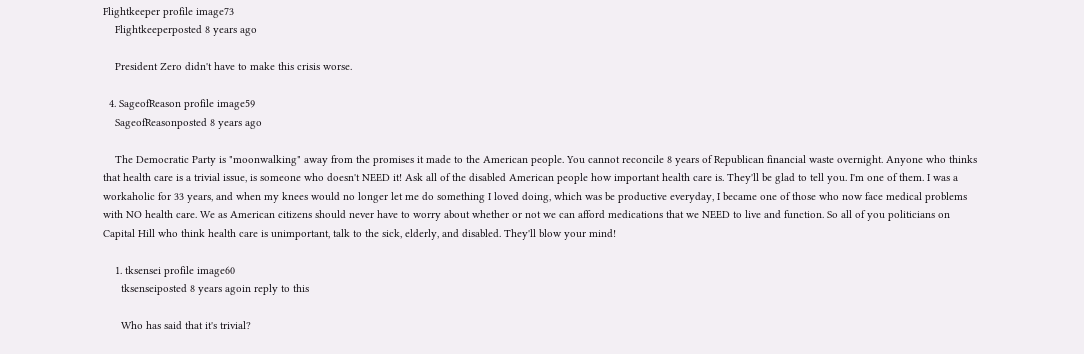Flightkeeper profile image73
    Flightkeeperposted 8 years ago

    President Zero didn't have to make this crisis worse.

  4. SageofReason profile image59
    SageofReasonposted 8 years ago

    The Democratic Party is "moonwalking" away from the promises it made to the American people. You cannot reconcile 8 years of Republican financial waste overnight. Anyone who thinks that health care is a trivial issue, is someone who doesn't NEED it! Ask all of the disabled American people how important health care is. They'll be glad to tell you. I'm one of them. I was a workaholic for 33 years, and when my knees would no longer let me do something I loved doing, which was be productive everyday, I became one of those who now face medical problems with NO health care. We as American citizens should never have to worry about whether or not we can afford medications that we NEED to live and function. So all of you politicians on Capital Hill who think health care is unimportant, talk to the sick, elderly, and disabled. They'll blow your mind!

    1. tksensei profile image60
      tksenseiposted 8 years agoin reply to this

      Who has said that it's trivial?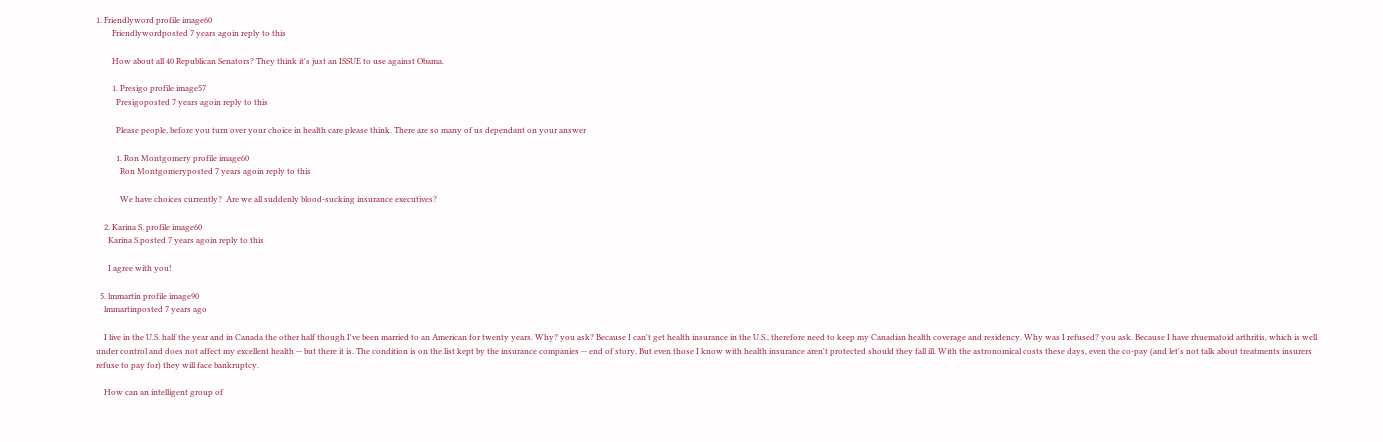1. Friendlyword profile image60
        Friendlywordposted 7 years agoin reply to this

        How about all 40 Republican Senators? They think it's just an ISSUE to use against Obama.

        1. Presigo profile image57
          Presigoposted 7 years agoin reply to this

          Please people, before you turn over your choice in health care please think. There are so many of us dependant on your answer

          1. Ron Montgomery profile image60
            Ron Montgomeryposted 7 years agoin reply to this

            We have choices currently?  Are we all suddenly blood-sucking insurance executives?

    2. Karina S. profile image60
      Karina S.posted 7 years agoin reply to this

      I agree with you!

  5. lmmartin profile image90
    lmmartinposted 7 years ago

    I live in the U.S. half the year and in Canada the other half though I've been married to an American for twenty years. Why? you ask? Because I can't get health insurance in the U.S., therefore need to keep my Canadian health coverage and residency. Why was I refused? you ask. Because I have rhuematoid arthritis, which is well under control and does not affect my excellent health -- but there it is. The condition is on the list kept by the insurance companies -- end of story. But even those I know with health insurance aren't protected should they fall ill. With the astronomical costs these days, even the co-pay (and let's not talk about treatments insurers refuse to pay for) they will face bankruptcy.

    How can an intelligent group of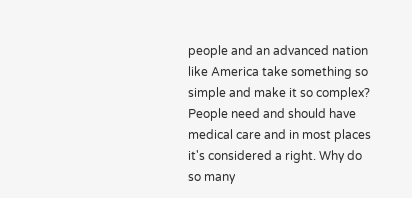people and an advanced nation like America take something so simple and make it so complex? People need and should have medical care and in most places it's considered a right. Why do so many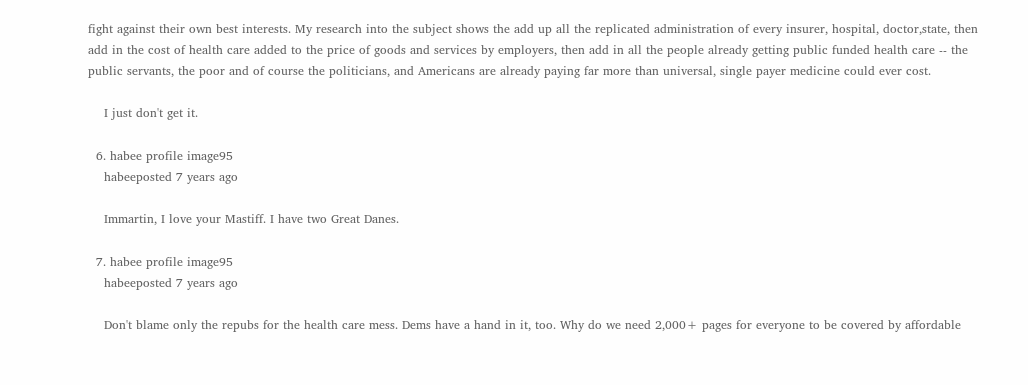fight against their own best interests. My research into the subject shows the add up all the replicated administration of every insurer, hospital, doctor,state, then add in the cost of health care added to the price of goods and services by employers, then add in all the people already getting public funded health care -- the public servants, the poor and of course the politicians, and Americans are already paying far more than universal, single payer medicine could ever cost.

    I just don't get it.

  6. habee profile image95
    habeeposted 7 years ago

    Immartin, I love your Mastiff. I have two Great Danes.

  7. habee profile image95
    habeeposted 7 years ago

    Don't blame only the repubs for the health care mess. Dems have a hand in it, too. Why do we need 2,000+ pages for everyone to be covered by affordable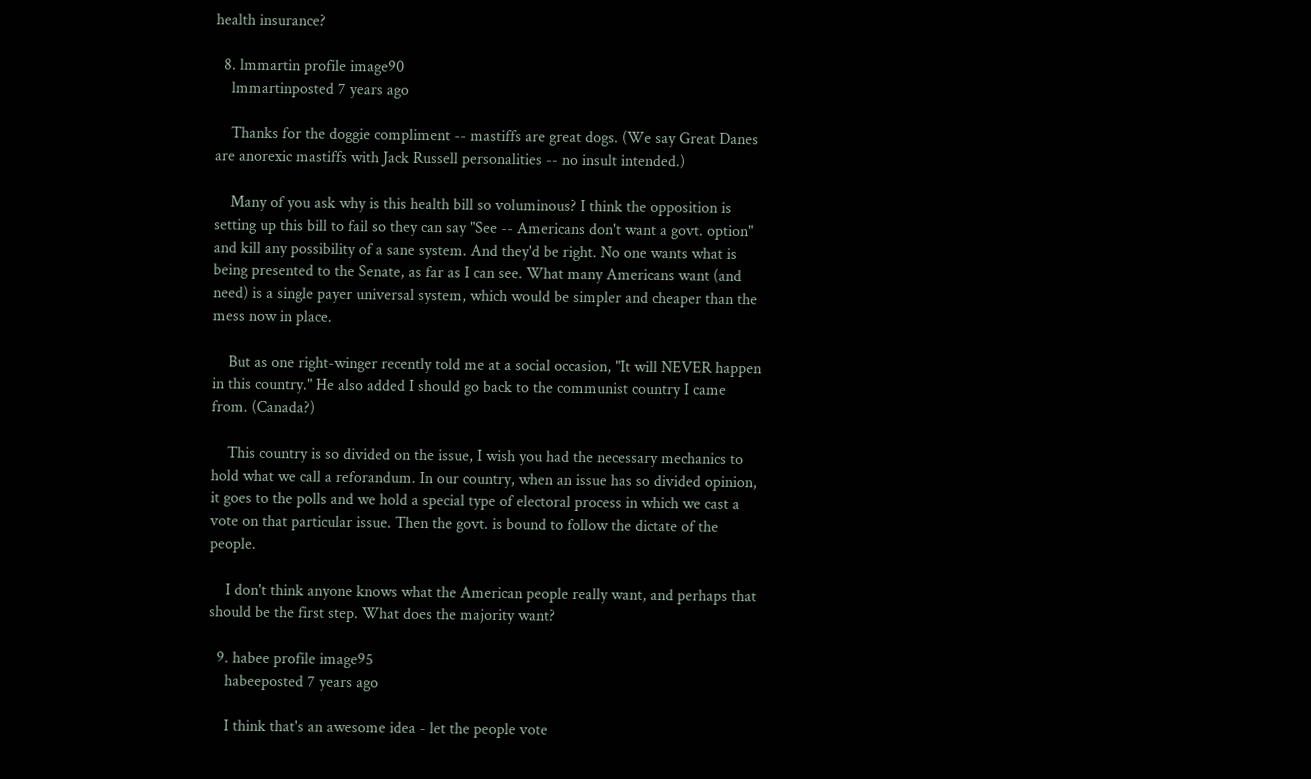health insurance?

  8. lmmartin profile image90
    lmmartinposted 7 years ago

    Thanks for the doggie compliment -- mastiffs are great dogs. (We say Great Danes are anorexic mastiffs with Jack Russell personalities -- no insult intended.)

    Many of you ask why is this health bill so voluminous? I think the opposition is setting up this bill to fail so they can say "See -- Americans don't want a govt. option" and kill any possibility of a sane system. And they'd be right. No one wants what is being presented to the Senate, as far as I can see. What many Americans want (and need) is a single payer universal system, which would be simpler and cheaper than the mess now in place.

    But as one right-winger recently told me at a social occasion, "It will NEVER happen in this country." He also added I should go back to the communist country I came from. (Canada?)

    This country is so divided on the issue, I wish you had the necessary mechanics to hold what we call a reforandum. In our country, when an issue has so divided opinion, it goes to the polls and we hold a special type of electoral process in which we cast a vote on that particular issue. Then the govt. is bound to follow the dictate of the people.

    I don't think anyone knows what the American people really want, and perhaps that should be the first step. What does the majority want?

  9. habee profile image95
    habeeposted 7 years ago

    I think that's an awesome idea - let the people vote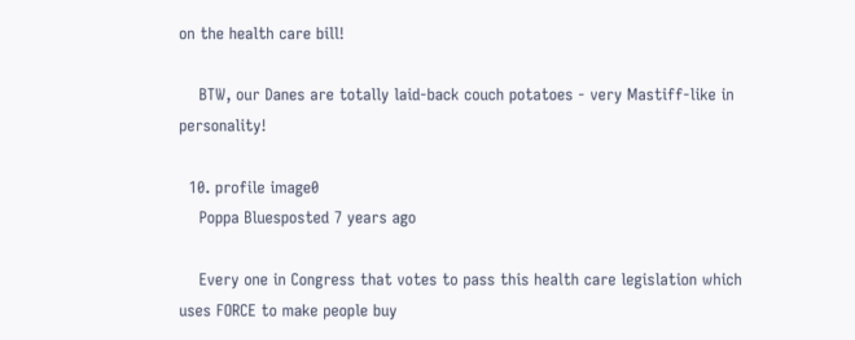on the health care bill!

    BTW, our Danes are totally laid-back couch potatoes - very Mastiff-like in personality!

  10. profile image0
    Poppa Bluesposted 7 years ago

    Every one in Congress that votes to pass this health care legislation which uses FORCE to make people buy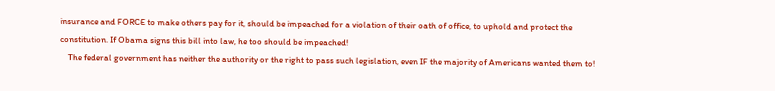insurance and FORCE to make others pay for it, should be impeached for a violation of their oath of office, to uphold and protect the constitution. If Obama signs this bill into law, he too should be impeached!
    The federal government has neither the authority or the right to pass such legislation, even IF the majority of Americans wanted them to!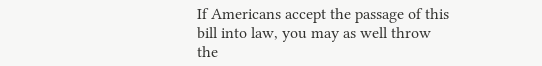If Americans accept the passage of this bill into law, you may as well throw the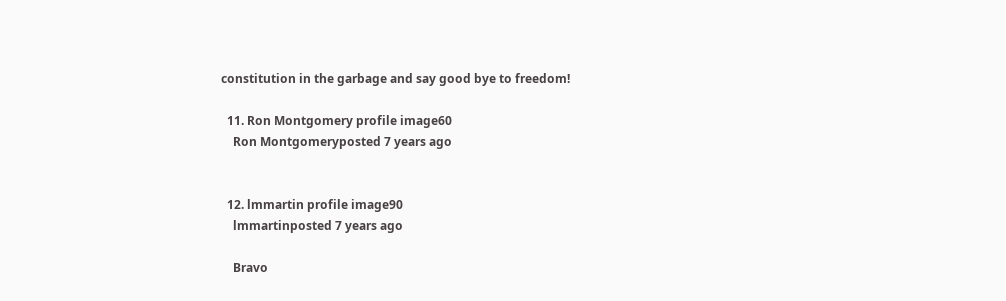constitution in the garbage and say good bye to freedom!

  11. Ron Montgomery profile image60
    Ron Montgomeryposted 7 years ago


  12. lmmartin profile image90
    lmmartinposted 7 years ago

    Bravo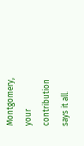Montgomery, your contribution says it all.